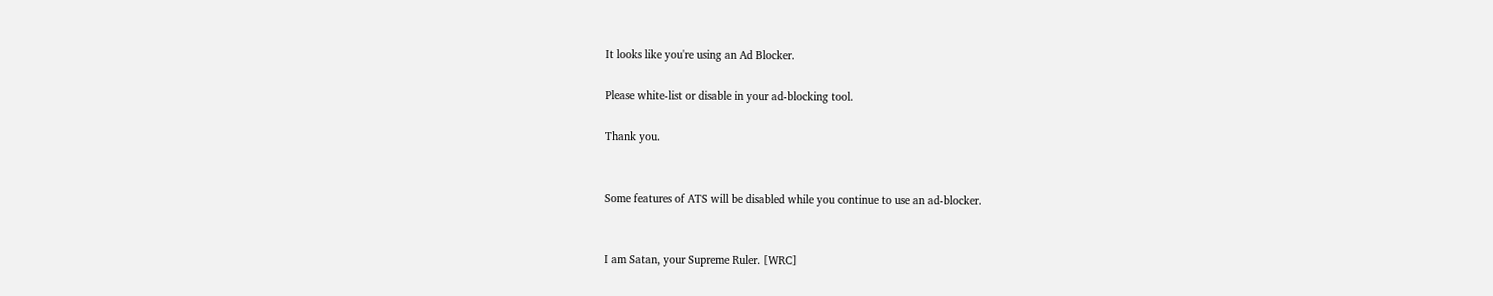It looks like you're using an Ad Blocker.

Please white-list or disable in your ad-blocking tool.

Thank you.


Some features of ATS will be disabled while you continue to use an ad-blocker.


I am Satan, your Supreme Ruler. [WRC]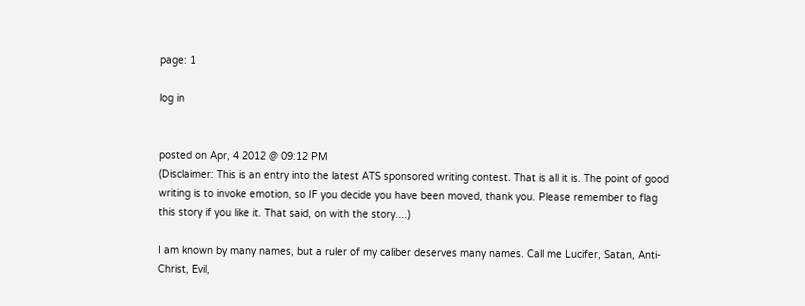page: 1

log in


posted on Apr, 4 2012 @ 09:12 PM
(Disclaimer: This is an entry into the latest ATS sponsored writing contest. That is all it is. The point of good writing is to invoke emotion, so IF you decide you have been moved, thank you. Please remember to flag this story if you like it. That said, on with the story....)

I am known by many names, but a ruler of my caliber deserves many names. Call me Lucifer, Satan, Anti-Christ, Evil,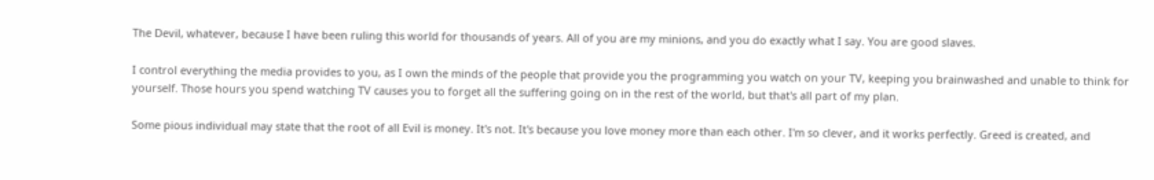The Devil, whatever, because I have been ruling this world for thousands of years. All of you are my minions, and you do exactly what I say. You are good slaves.

I control everything the media provides to you, as I own the minds of the people that provide you the programming you watch on your TV, keeping you brainwashed and unable to think for yourself. Those hours you spend watching TV causes you to forget all the suffering going on in the rest of the world, but that's all part of my plan.

Some pious individual may state that the root of all Evil is money. It's not. It's because you love money more than each other. I'm so clever, and it works perfectly. Greed is created, and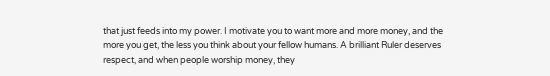that just feeds into my power. I motivate you to want more and more money, and the more you get, the less you think about your fellow humans. A brilliant Ruler deserves respect, and when people worship money, they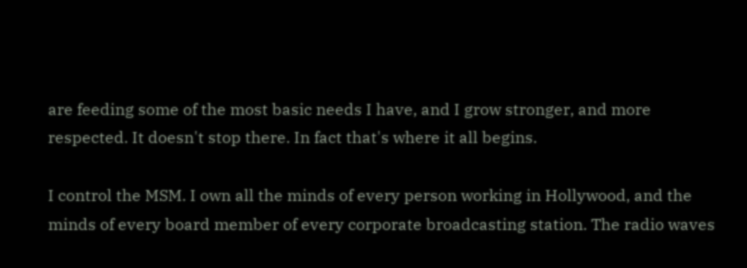are feeding some of the most basic needs I have, and I grow stronger, and more respected. It doesn't stop there. In fact that's where it all begins.

I control the MSM. I own all the minds of every person working in Hollywood, and the minds of every board member of every corporate broadcasting station. The radio waves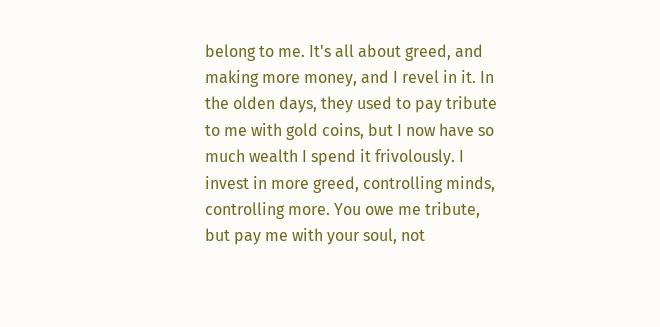belong to me. It's all about greed, and making more money, and I revel in it. In the olden days, they used to pay tribute to me with gold coins, but I now have so much wealth I spend it frivolously. I invest in more greed, controlling minds, controlling more. You owe me tribute, but pay me with your soul, not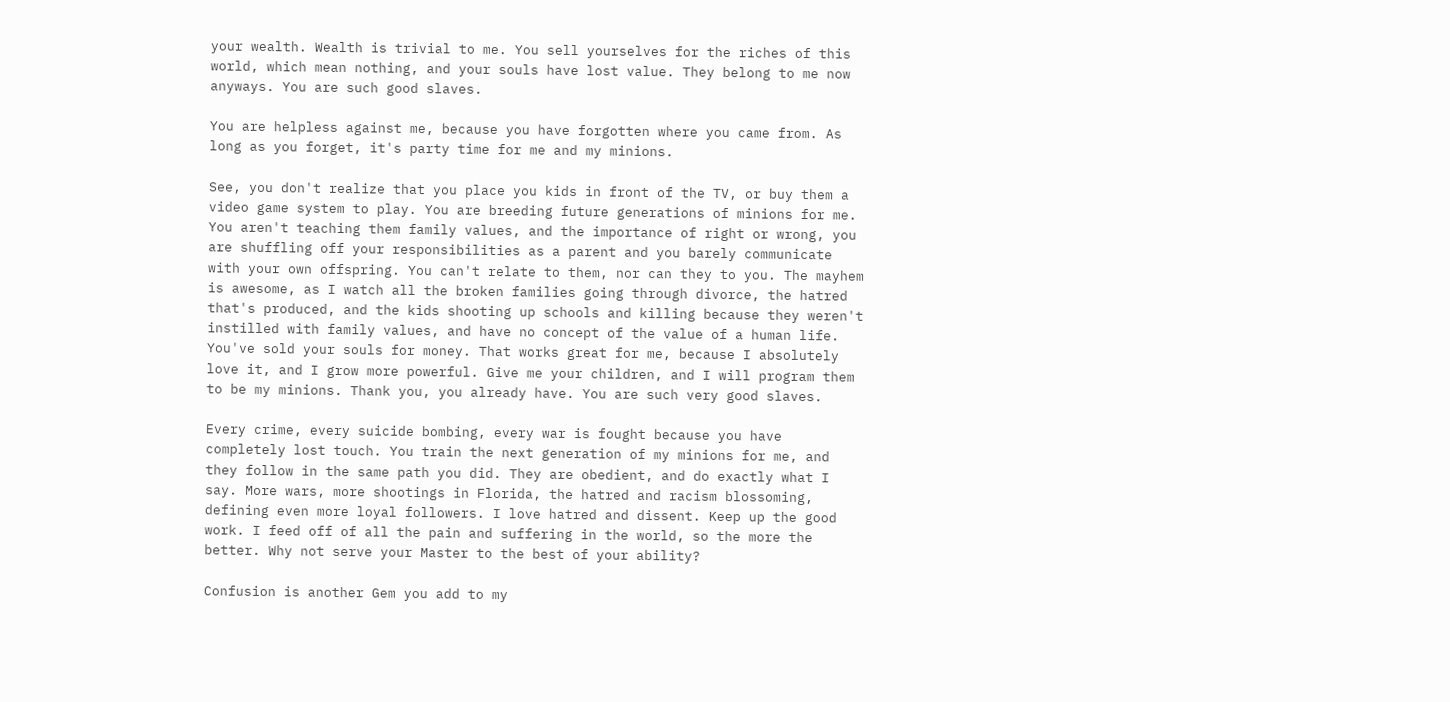your wealth. Wealth is trivial to me. You sell yourselves for the riches of this world, which mean nothing, and your souls have lost value. They belong to me now anyways. You are such good slaves.

You are helpless against me, because you have forgotten where you came from. As long as you forget, it's party time for me and my minions.

See, you don't realize that you place you kids in front of the TV, or buy them a video game system to play. You are breeding future generations of minions for me. You aren't teaching them family values, and the importance of right or wrong, you are shuffling off your responsibilities as a parent and you barely communicate with your own offspring. You can't relate to them, nor can they to you. The mayhem is awesome, as I watch all the broken families going through divorce, the hatred that's produced, and the kids shooting up schools and killing because they weren't instilled with family values, and have no concept of the value of a human life. You've sold your souls for money. That works great for me, because I absolutely love it, and I grow more powerful. Give me your children, and I will program them to be my minions. Thank you, you already have. You are such very good slaves.

Every crime, every suicide bombing, every war is fought because you have completely lost touch. You train the next generation of my minions for me, and they follow in the same path you did. They are obedient, and do exactly what I say. More wars, more shootings in Florida, the hatred and racism blossoming, defining even more loyal followers. I love hatred and dissent. Keep up the good work. I feed off of all the pain and suffering in the world, so the more the better. Why not serve your Master to the best of your ability?

Confusion is another Gem you add to my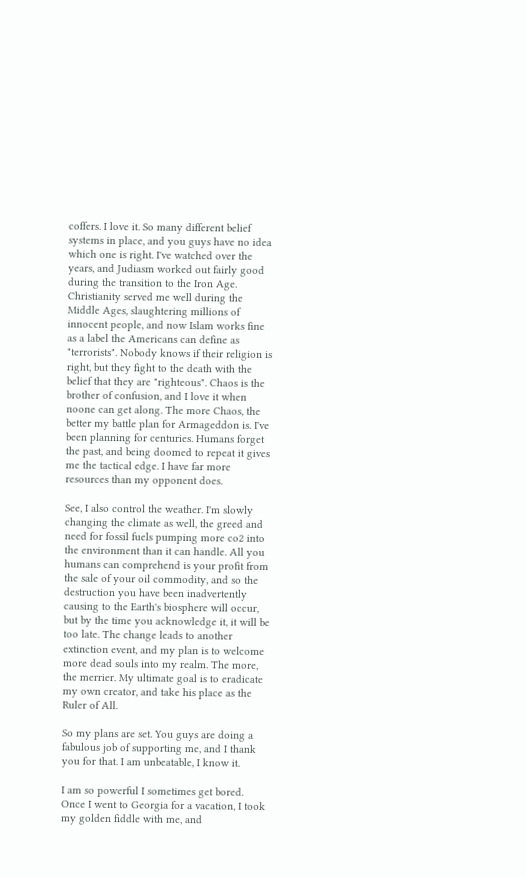coffers. I love it. So many different belief systems in place, and you guys have no idea which one is right. I've watched over the years, and Judiasm worked out fairly good during the transition to the Iron Age. Christianity served me well during the Middle Ages, slaughtering millions of innocent people, and now Islam works fine as a label the Americans can define as "terrorists". Nobody knows if their religion is right, but they fight to the death with the belief that they are "righteous". Chaos is the brother of confusion, and I love it when noone can get along. The more Chaos, the better my battle plan for Armageddon is. I've been planning for centuries. Humans forget the past, and being doomed to repeat it gives me the tactical edge. I have far more resources than my opponent does.

See, I also control the weather. I'm slowly changing the climate as well, the greed and need for fossil fuels pumping more co2 into the environment than it can handle. All you humans can comprehend is your profit from the sale of your oil commodity, and so the destruction you have been inadvertently causing to the Earth's biosphere will occur, but by the time you acknowledge it, it will be too late. The change leads to another extinction event, and my plan is to welcome more dead souls into my realm. The more, the merrier. My ultimate goal is to eradicate my own creator, and take his place as the Ruler of All.

So my plans are set. You guys are doing a fabulous job of supporting me, and I thank you for that. I am unbeatable, I know it.

I am so powerful I sometimes get bored. Once I went to Georgia for a vacation, I took my golden fiddle with me, and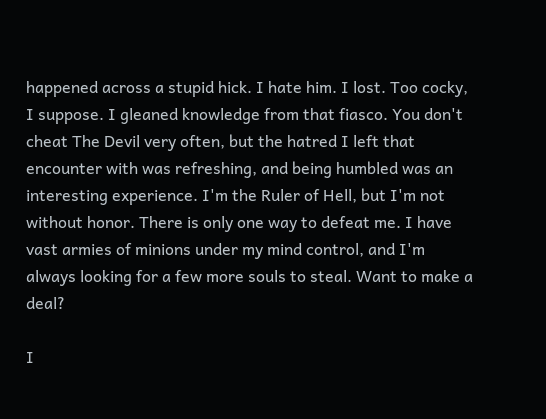happened across a stupid hick. I hate him. I lost. Too cocky, I suppose. I gleaned knowledge from that fiasco. You don't cheat The Devil very often, but the hatred I left that encounter with was refreshing, and being humbled was an interesting experience. I'm the Ruler of Hell, but I'm not without honor. There is only one way to defeat me. I have vast armies of minions under my mind control, and I'm always looking for a few more souls to steal. Want to make a deal?

I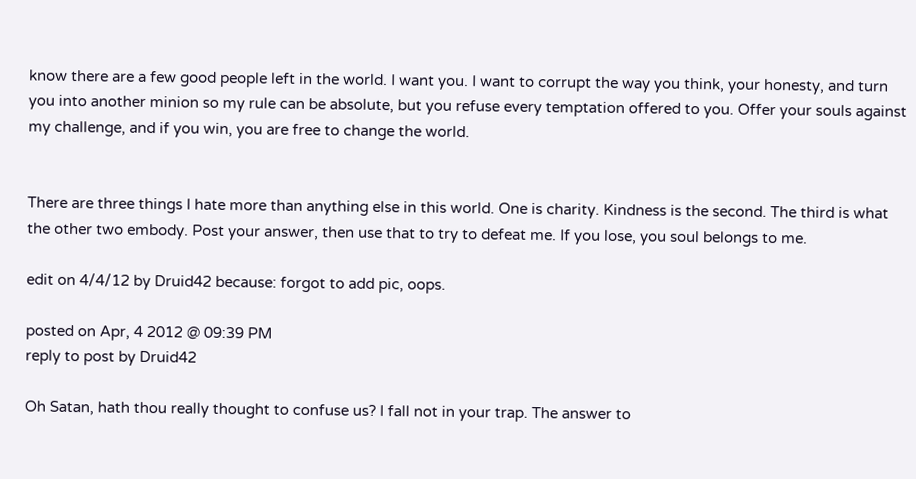know there are a few good people left in the world. I want you. I want to corrupt the way you think, your honesty, and turn you into another minion so my rule can be absolute, but you refuse every temptation offered to you. Offer your souls against my challenge, and if you win, you are free to change the world.


There are three things I hate more than anything else in this world. One is charity. Kindness is the second. The third is what the other two embody. Post your answer, then use that to try to defeat me. If you lose, you soul belongs to me.

edit on 4/4/12 by Druid42 because: forgot to add pic, oops.

posted on Apr, 4 2012 @ 09:39 PM
reply to post by Druid42

Oh Satan, hath thou really thought to confuse us? I fall not in your trap. The answer to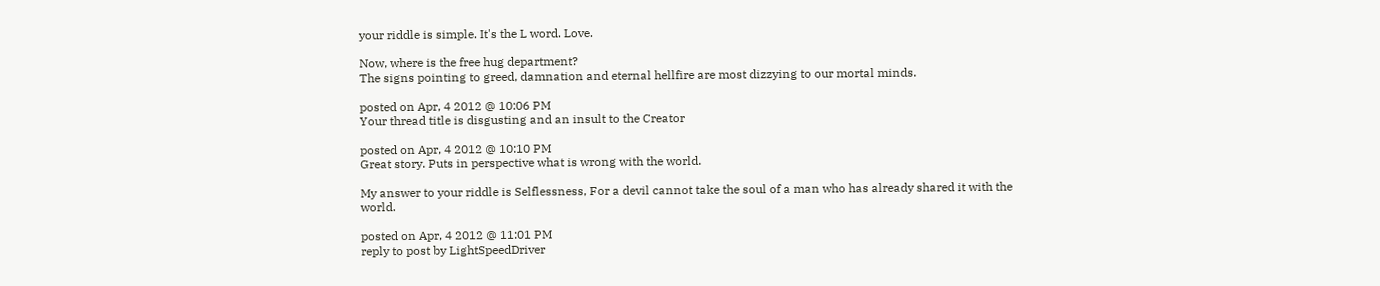your riddle is simple. It's the L word. Love.

Now, where is the free hug department?
The signs pointing to greed, damnation and eternal hellfire are most dizzying to our mortal minds.

posted on Apr, 4 2012 @ 10:06 PM
Your thread title is disgusting and an insult to the Creator

posted on Apr, 4 2012 @ 10:10 PM
Great story. Puts in perspective what is wrong with the world.

My answer to your riddle is Selflessness, For a devil cannot take the soul of a man who has already shared it with the world.

posted on Apr, 4 2012 @ 11:01 PM
reply to post by LightSpeedDriver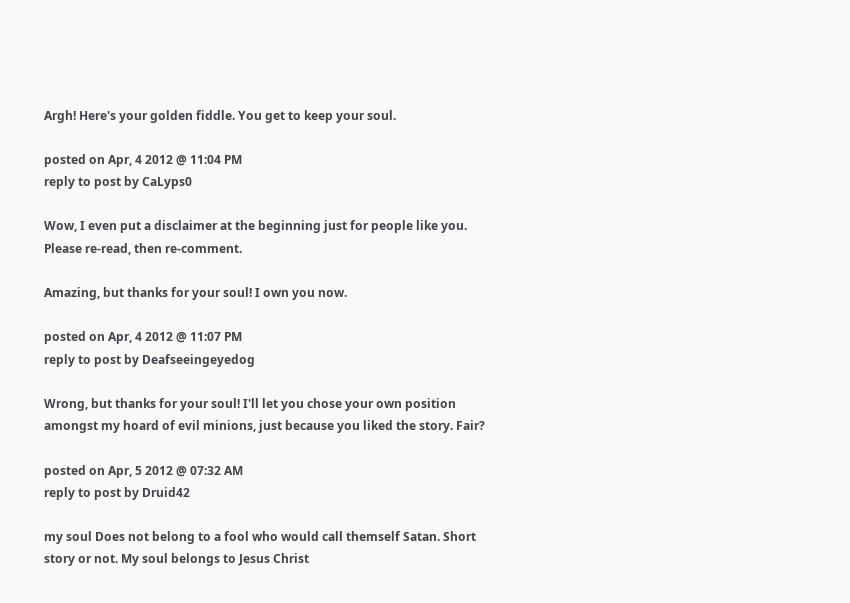Argh! Here's your golden fiddle. You get to keep your soul.

posted on Apr, 4 2012 @ 11:04 PM
reply to post by CaLyps0

Wow, I even put a disclaimer at the beginning just for people like you. Please re-read, then re-comment.

Amazing, but thanks for your soul! I own you now.

posted on Apr, 4 2012 @ 11:07 PM
reply to post by Deafseeingeyedog

Wrong, but thanks for your soul! I'll let you chose your own position amongst my hoard of evil minions, just because you liked the story. Fair?

posted on Apr, 5 2012 @ 07:32 AM
reply to post by Druid42

my soul Does not belong to a fool who would call themself Satan. Short story or not. My soul belongs to Jesus Christ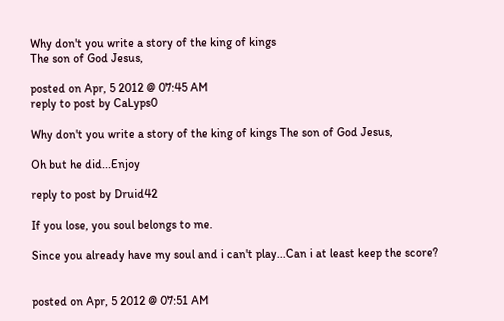Why don't you write a story of the king of kings
The son of God Jesus,

posted on Apr, 5 2012 @ 07:45 AM
reply to post by CaLyps0

Why don't you write a story of the king of kings The son of God Jesus,

Oh but he did...Enjoy

reply to post by Druid42

If you lose, you soul belongs to me.

Since you already have my soul and i can't play...Can i at least keep the score?


posted on Apr, 5 2012 @ 07:51 AM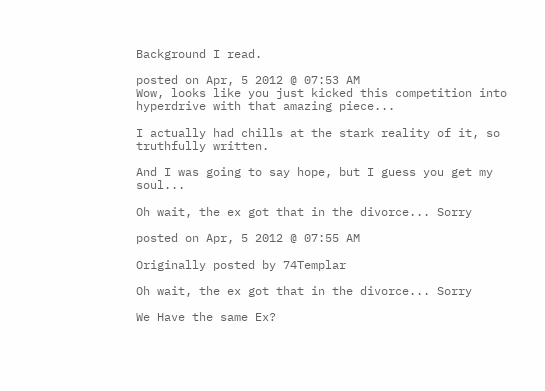Background I read.

posted on Apr, 5 2012 @ 07:53 AM
Wow, looks like you just kicked this competition into hyperdrive with that amazing piece...

I actually had chills at the stark reality of it, so truthfully written.

And I was going to say hope, but I guess you get my soul...

Oh wait, the ex got that in the divorce... Sorry

posted on Apr, 5 2012 @ 07:55 AM

Originally posted by 74Templar

Oh wait, the ex got that in the divorce... Sorry

We Have the same Ex?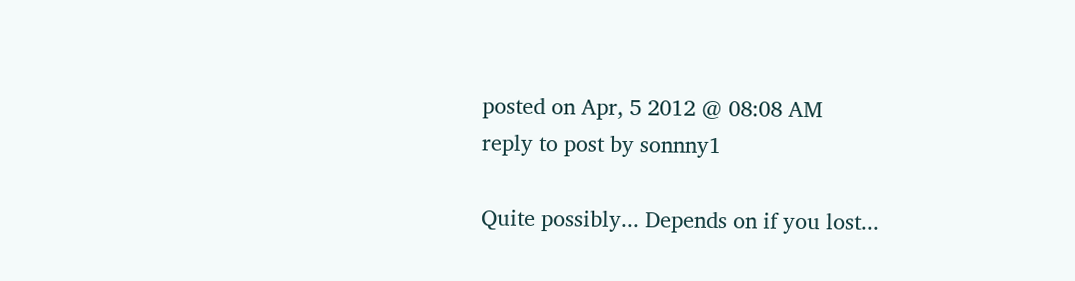posted on Apr, 5 2012 @ 08:08 AM
reply to post by sonnny1

Quite possibly... Depends on if you lost...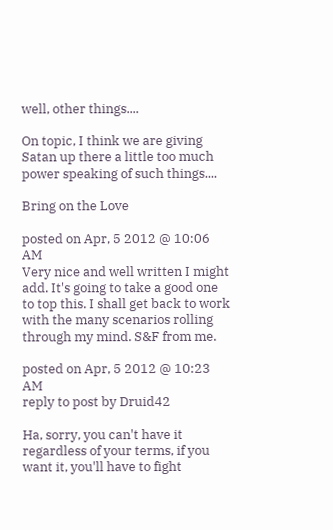well, other things....

On topic, I think we are giving Satan up there a little too much power speaking of such things....

Bring on the Love

posted on Apr, 5 2012 @ 10:06 AM
Very nice and well written I might add. It's going to take a good one to top this. I shall get back to work with the many scenarios rolling through my mind. S&F from me.

posted on Apr, 5 2012 @ 10:23 AM
reply to post by Druid42

Ha, sorry, you can't have it regardless of your terms, if you want it, you'll have to fight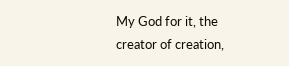My God for it, the creator of creation,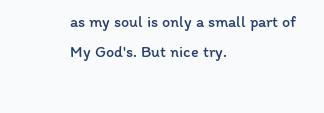as my soul is only a small part of My God's. But nice try.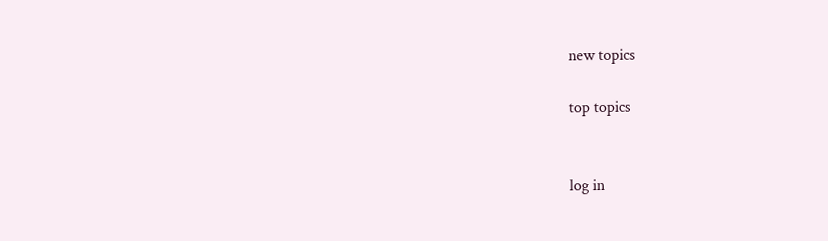new topics

top topics


log in